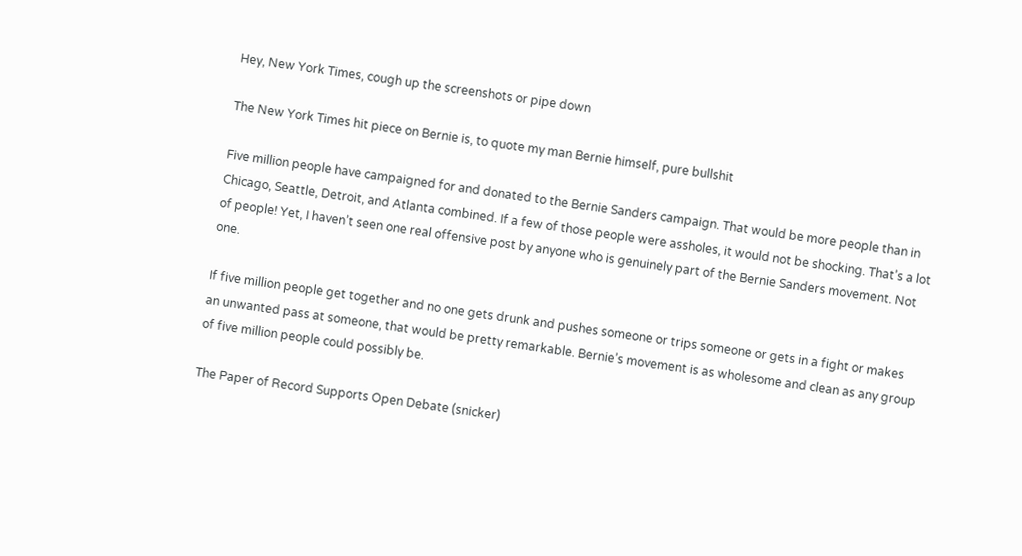Hey, New York Times, cough up the screenshots or pipe down

The New York Times hit piece on Bernie is, to quote my man Bernie himself, pure bullshit

Five million people have campaigned for and donated to the Bernie Sanders campaign. That would be more people than in Chicago, Seattle, Detroit, and Atlanta combined. If a few of those people were assholes, it would not be shocking. That’s a lot of people! Yet, I haven’t seen one real offensive post by anyone who is genuinely part of the Bernie Sanders movement. Not one.

If five million people get together and no one gets drunk and pushes someone or trips someone or gets in a fight or makes an unwanted pass at someone, that would be pretty remarkable. Bernie’s movement is as wholesome and clean as any group of five million people could possibly be.

The Paper of Record Supports Open Debate (snicker)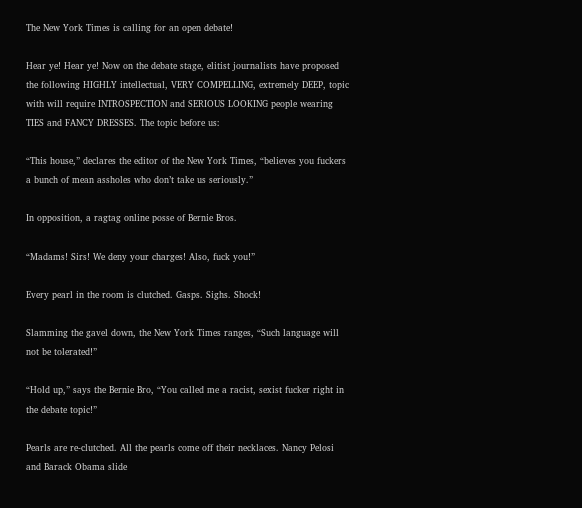The New York Times is calling for an open debate!

Hear ye! Hear ye! Now on the debate stage, elitist journalists have proposed the following HIGHLY intellectual, VERY COMPELLING, extremely DEEP, topic with will require INTROSPECTION and SERIOUS LOOKING people wearing TIES and FANCY DRESSES. The topic before us:

“This house,” declares the editor of the New York Times, “believes you fuckers a bunch of mean assholes who don’t take us seriously.”

In opposition, a ragtag online posse of Bernie Bros.

“Madams! Sirs! We deny your charges! Also, fuck you!”

Every pearl in the room is clutched. Gasps. Sighs. Shock!

Slamming the gavel down, the New York Times ranges, “Such language will not be tolerated!”

“Hold up,” says the Bernie Bro, “You called me a racist, sexist fucker right in the debate topic!”

Pearls are re-clutched. All the pearls come off their necklaces. Nancy Pelosi and Barack Obama slide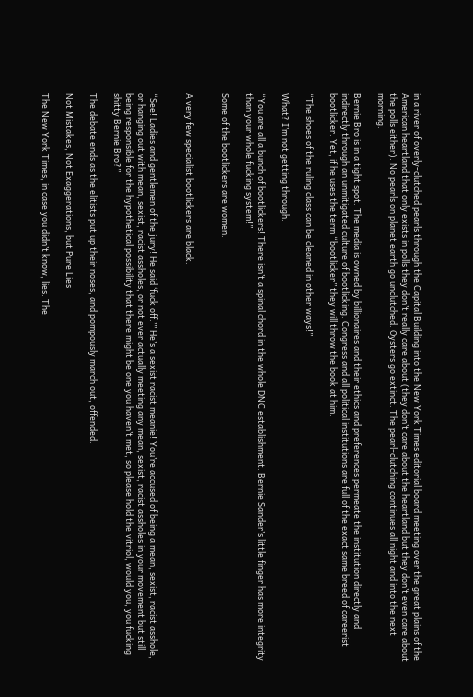in a river of overly-clutched pearls through the Capital Building into the New York Times editorial board meeting over the great plains of the American heartland that only exists in polls they don’t really care about (they don’t care about the heartland but they don’t even care about the polls either). No pearls on planet earth go unclutched. Oysters go extinct. The pearl-clutching continues all night and into the next morning.

Bernie Bro is in a tight spot. The media is owned by billionaires and their ethics and preferences permeate the institution directly and indirectly through an unmitigated culture of bootlicking. Congress and all political institutions are full of the exact same breed of careerist bootlicker. Yet, if he uses the term “bootlicker” they will throw the book at him.

“The shoes of the ruling class can be cleaned in other ways!”

What? I’m not getting through.

“You are all a bunch of bootlickers! There isn’t a spinal chord in the whole DNC establishment. Bernie Sander’s little finger has more integrity than your whole fucking system!”

Some of the bootlickers are women.


A very few specialist bootlickers are black.


“See! Ladies and gentlemen of the jury! He said ‘fuck off.’” He’s a sexist racist meanie! You’re accused of being a mean, sexist, racist asshole, or hanging out with mean, sexist, racist assholes, or not ever actually meeting any mean, sexist, racist assholes in your movement but still being responsible for the hypothetical possibility that there might be one you haven’t met, so please hold the vitriol, would you, you fucking shitty Bernie Bro?”

The debate ends as the elitists put up their noses, and pompously march out, offended.

Not Mistakes, Not Exaggerations, but Pure Lies

The New York Times, in case you didn’t know, lies. The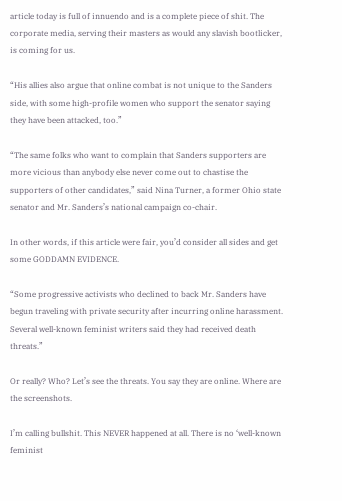article today is full of innuendo and is a complete piece of shit. The corporate media, serving their masters as would any slavish bootlicker, is coming for us.

“His allies also argue that online combat is not unique to the Sanders side, with some high-profile women who support the senator saying they have been attacked, too.”

“The same folks who want to complain that Sanders supporters are more vicious than anybody else never come out to chastise the supporters of other candidates,” said Nina Turner, a former Ohio state senator and Mr. Sanders’s national campaign co-chair.

In other words, if this article were fair, you’d consider all sides and get some GODDAMN EVIDENCE.

“Some progressive activists who declined to back Mr. Sanders have begun traveling with private security after incurring online harassment. Several well-known feminist writers said they had received death threats.”

Or really? Who? Let’s see the threats. You say they are online. Where are the screenshots.

I’m calling bullshit. This NEVER happened at all. There is no ‘well-known feminist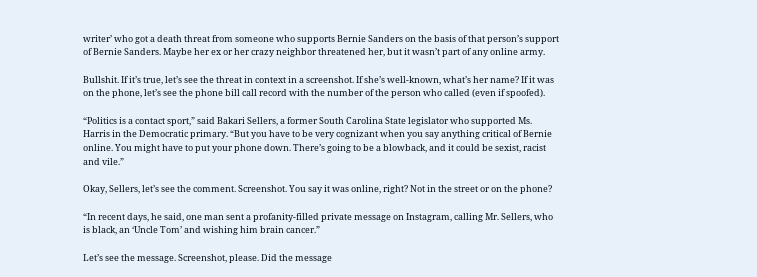writer’ who got a death threat from someone who supports Bernie Sanders on the basis of that person’s support of Bernie Sanders. Maybe her ex or her crazy neighbor threatened her, but it wasn’t part of any online army.

Bullshit. If it’s true, let’s see the threat in context in a screenshot. If she’s well-known, what’s her name? If it was on the phone, let’s see the phone bill call record with the number of the person who called (even if spoofed).

“Politics is a contact sport,” said Bakari Sellers, a former South Carolina State legislator who supported Ms. Harris in the Democratic primary. “But you have to be very cognizant when you say anything critical of Bernie online. You might have to put your phone down. There’s going to be a blowback, and it could be sexist, racist and vile.”

Okay, Sellers, let’s see the comment. Screenshot. You say it was online, right? Not in the street or on the phone?

“In recent days, he said, one man sent a profanity-filled private message on Instagram, calling Mr. Sellers, who is black, an ‘Uncle Tom’ and wishing him brain cancer.”

Let’s see the message. Screenshot, please. Did the message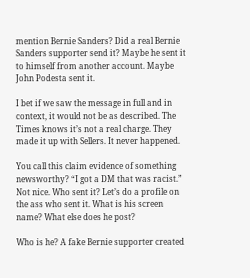mention Bernie Sanders? Did a real Bernie Sanders supporter send it? Maybe he sent it to himself from another account. Maybe John Podesta sent it.

I bet if we saw the message in full and in context, it would not be as described. The Times knows it’s not a real charge. They made it up with Sellers. It never happened.

You call this claim evidence of something newsworthy? “I got a DM that was racist.” Not nice. Who sent it? Let’s do a profile on the ass who sent it. What is his screen name? What else does he post?

Who is he? A fake Bernie supporter created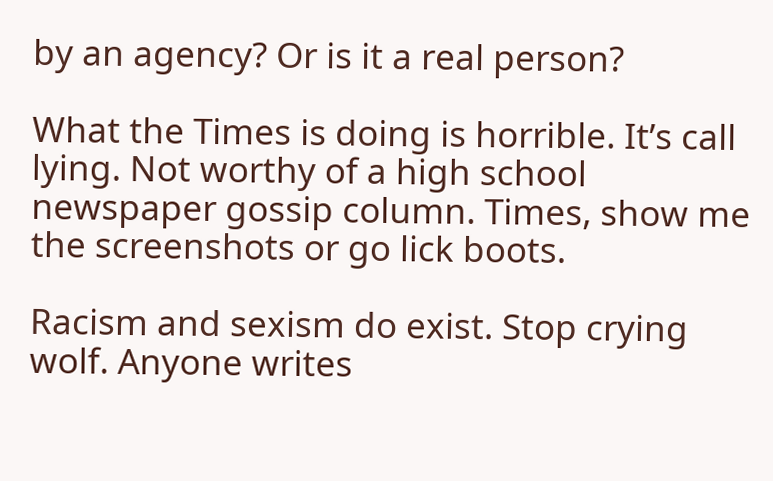by an agency? Or is it a real person?

What the Times is doing is horrible. It’s call lying. Not worthy of a high school newspaper gossip column. Times, show me the screenshots or go lick boots.

Racism and sexism do exist. Stop crying wolf. Anyone writes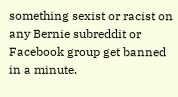something sexist or racist on any Bernie subreddit or Facebook group get banned in a minute.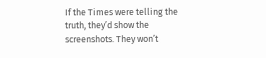If the Times were telling the truth, they’d show the screenshots. They won’t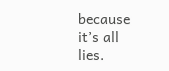because it’s all lies.